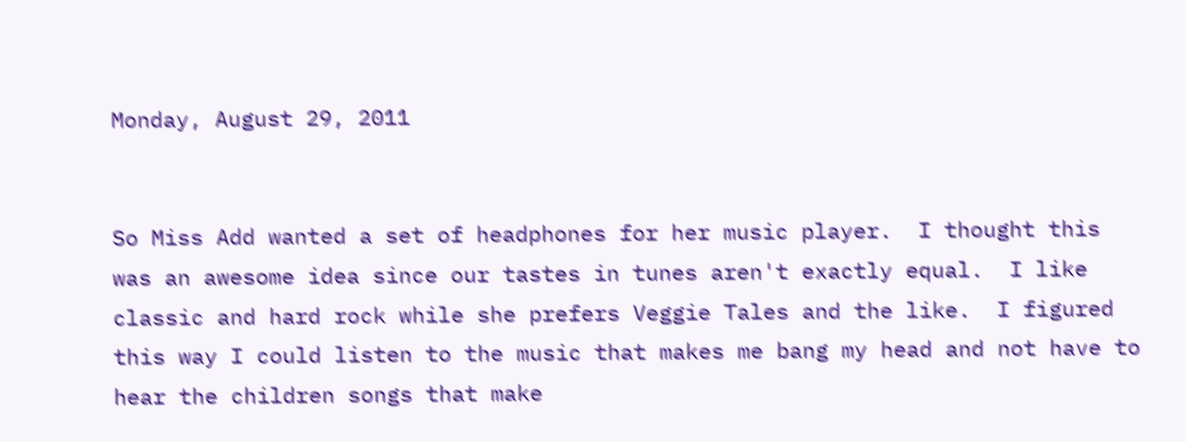Monday, August 29, 2011


So Miss Add wanted a set of headphones for her music player.  I thought this was an awesome idea since our tastes in tunes aren't exactly equal.  I like classic and hard rock while she prefers Veggie Tales and the like.  I figured this way I could listen to the music that makes me bang my head and not have to hear the children songs that make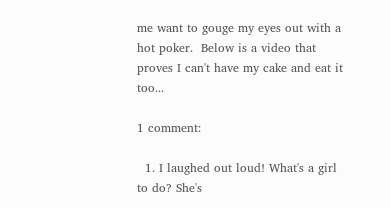me want to gouge my eyes out with a hot poker.  Below is a video that proves I can't have my cake and eat it too...

1 comment:

  1. I laughed out loud! What's a girl to do? She's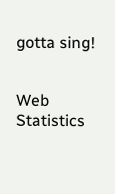gotta sing!


Web Statistics